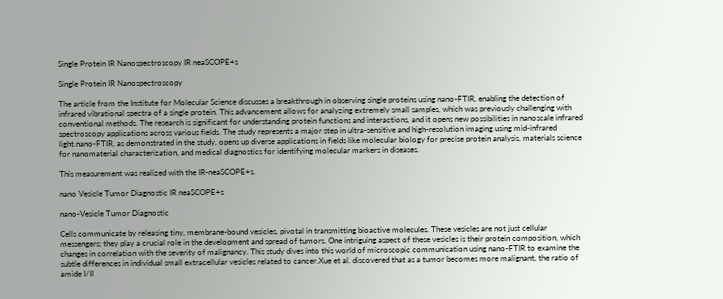Single Protein IR Nanospectroscopy IR neaSCOPE+s

Single Protein IR Nanospectroscopy

The article from the Institute for Molecular Science discusses a breakthrough in observing single proteins using nano-FTIR, enabling the detection of infrared vibrational spectra of a single protein. This advancement allows for analyzing extremely small samples, which was previously challenging with conventional methods. The research is significant for understanding protein functions and interactions, and it opens new possibilities in nanoscale infrared spectroscopy applications across various fields. The study represents a major step in ultra-sensitive and high-resolution imaging using mid-infrared light.nano-FTIR, as demonstrated in the study, opens up diverse applications in fields like molecular biology for precise protein analysis, materials science for nanomaterial characterization, and medical diagnostics for identifying molecular markers in diseases.

This measurement was realized with the IR-neaSCOPE+s.

nano Vesicle Tumor Diagnostic IR neaSCOPE+s

nano-Vesicle Tumor Diagnostic

Cells communicate by releasing tiny, membrane-bound vesicles, pivotal in transmitting bioactive molecules. These vesicles are not just cellular messengers; they play a crucial role in the development and spread of tumors. One intriguing aspect of these vesicles is their protein composition, which changes in correlation with the severity of malignancy. This study dives into this world of microscopic communication using nano-FTIR to examine the subtle differences in individual small extracellular vesicles related to cancer.Xue et al. discovered that as a tumor becomes more malignant, the ratio of amide I/II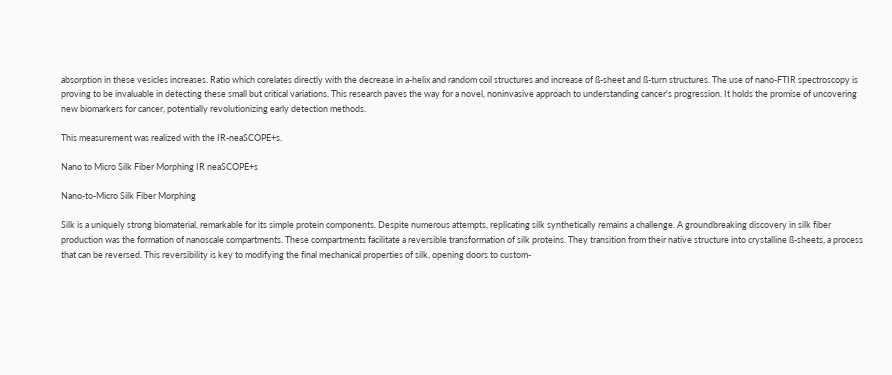absorption in these vesicles increases. Ratio which corelates directly with the decrease in a-helix and random coil structures and increase of ß-sheet and ß-turn structures. The use of nano-FTIR spectroscopy is proving to be invaluable in detecting these small but critical variations. This research paves the way for a novel, noninvasive approach to understanding cancer's progression. It holds the promise of uncovering new biomarkers for cancer, potentially revolutionizing early detection methods.

This measurement was realized with the IR-neaSCOPE+s.

Nano to Micro Silk Fiber Morphing IR neaSCOPE+s

Nano-to-Micro Silk Fiber Morphing

Silk is a uniquely strong biomaterial, remarkable for its simple protein components. Despite numerous attempts, replicating silk synthetically remains a challenge. A groundbreaking discovery in silk fiber production was the formation of nanoscale compartments. These compartments facilitate a reversible transformation of silk proteins. They transition from their native structure into crystalline ß-sheets, a process that can be reversed. This reversibility is key to modifying the final mechanical properties of silk, opening doors to custom-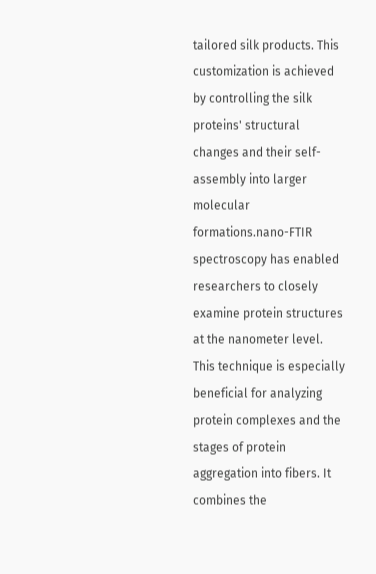tailored silk products. This customization is achieved by controlling the silk proteins' structural changes and their self-assembly into larger molecular formations.nano-FTIR spectroscopy has enabled researchers to closely examine protein structures at the nanometer level. This technique is especially beneficial for analyzing protein complexes and the stages of protein aggregation into fibers. It combines the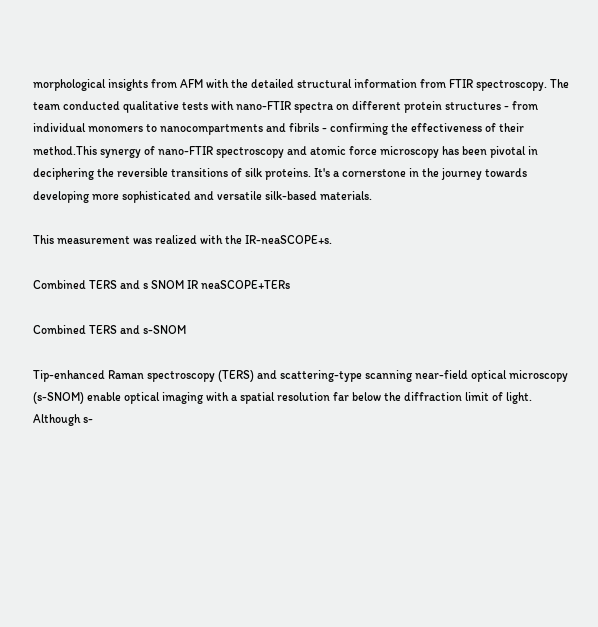morphological insights from AFM with the detailed structural information from FTIR spectroscopy. The team conducted qualitative tests with nano-FTIR spectra on different protein structures - from individual monomers to nanocompartments and fibrils - confirming the effectiveness of their method.This synergy of nano-FTIR spectroscopy and atomic force microscopy has been pivotal in deciphering the reversible transitions of silk proteins. It's a cornerstone in the journey towards developing more sophisticated and versatile silk-based materials.

This measurement was realized with the IR-neaSCOPE+s.

Combined TERS and s SNOM IR neaSCOPE+TERs

Combined TERS and s-SNOM

Tip-enhanced Raman spectroscopy (TERS) and scattering-type scanning near-field optical microscopy (s-SNOM) enable optical imaging with a spatial resolution far below the diffraction limit of light. Although s-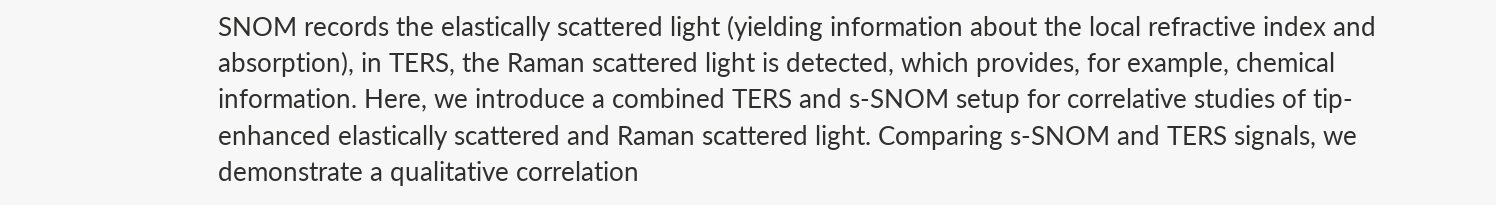SNOM records the elastically scattered light (yielding information about the local refractive index and absorption), in TERS, the Raman scattered light is detected, which provides, for example, chemical information. Here, we introduce a combined TERS and s-SNOM setup for correlative studies of tip-enhanced elastically scattered and Raman scattered light. Comparing s-SNOM and TERS signals, we demonstrate a qualitative correlation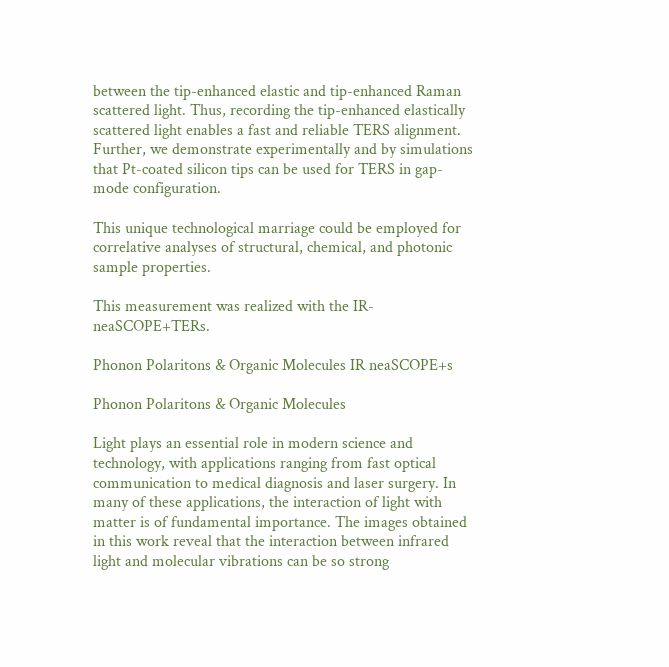between the tip-enhanced elastic and tip-enhanced Raman scattered light. Thus, recording the tip-enhanced elastically scattered light enables a fast and reliable TERS alignment. Further, we demonstrate experimentally and by simulations that Pt-coated silicon tips can be used for TERS in gap-mode configuration.

This unique technological marriage could be employed for correlative analyses of structural, chemical, and photonic sample properties.

This measurement was realized with the IR-neaSCOPE+TERs.

Phonon Polaritons & Organic Molecules IR neaSCOPE+s

Phonon Polaritons & Organic Molecules

Light plays an essential role in modern science and technology, with applications ranging from fast optical communication to medical diagnosis and laser surgery. In many of these applications, the interaction of light with matter is of fundamental importance. The images obtained in this work reveal that the interaction between infrared light and molecular vibrations can be so strong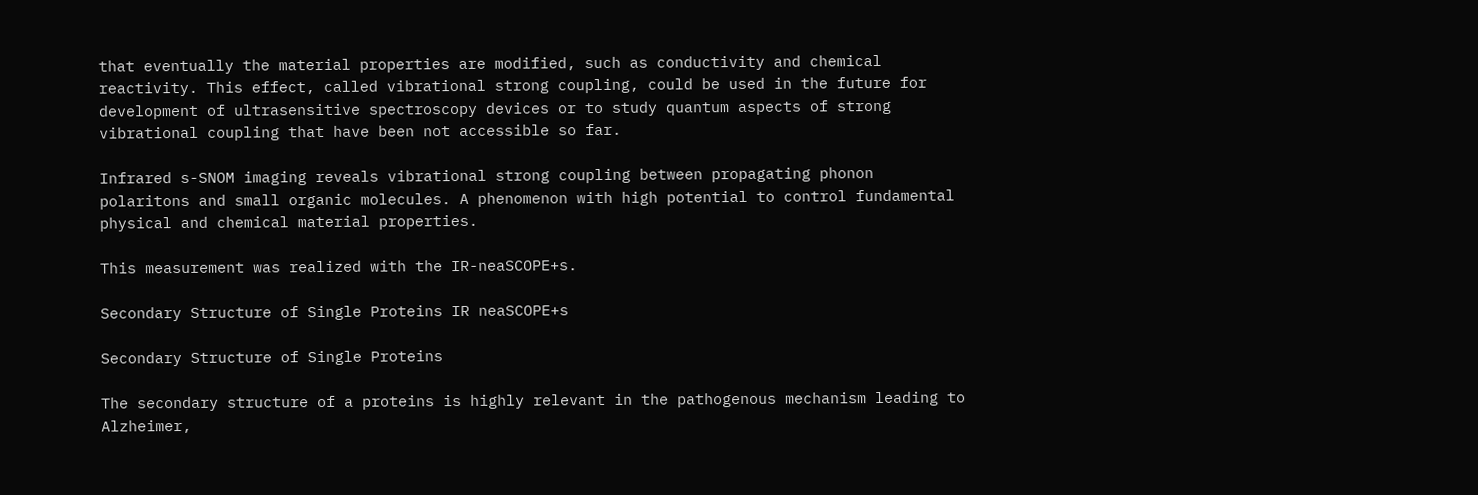that eventually the material properties are modified, such as conductivity and chemical reactivity. This effect, called vibrational strong coupling, could be used in the future for development of ultrasensitive spectroscopy devices or to study quantum aspects of strong vibrational coupling that have been not accessible so far.

Infrared s-SNOM imaging reveals vibrational strong coupling between propagating phonon polaritons and small organic molecules. A phenomenon with high potential to control fundamental physical and chemical material properties.

This measurement was realized with the IR-neaSCOPE+s.

Secondary Structure of Single Proteins IR neaSCOPE+s

Secondary Structure of Single Proteins

The secondary structure of a proteins is highly relevant in the pathogenous mechanism leading to Alzheimer,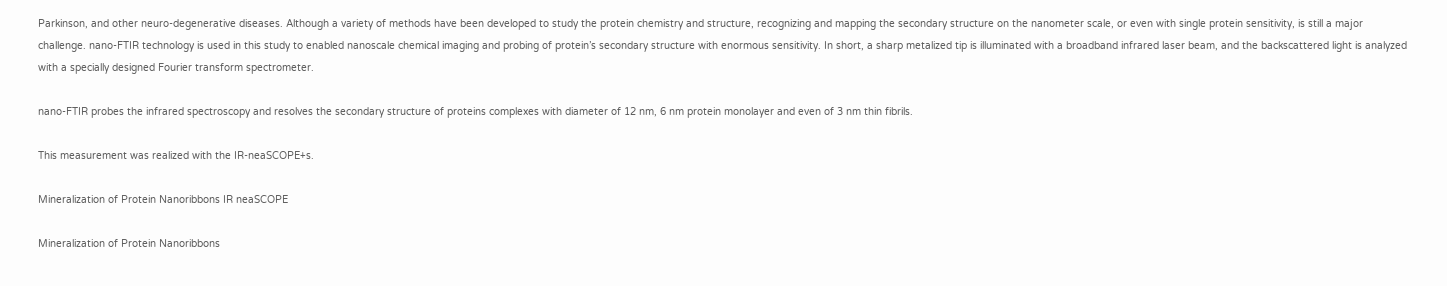Parkinson, and other neuro-degenerative diseases. Although a variety of methods have been developed to study the protein chemistry and structure, recognizing and mapping the secondary structure on the nanometer scale, or even with single protein sensitivity, is still a major challenge. nano-FTIR technology is used in this study to enabled nanoscale chemical imaging and probing of protein’s secondary structure with enormous sensitivity. In short, a sharp metalized tip is illuminated with a broadband infrared laser beam, and the backscattered light is analyzed with a specially designed Fourier transform spectrometer.

nano-FTIR probes the infrared spectroscopy and resolves the secondary structure of proteins complexes with diameter of 12 nm, 6 nm protein monolayer and even of 3 nm thin fibrils.

This measurement was realized with the IR-neaSCOPE+s.

Mineralization of Protein Nanoribbons IR neaSCOPE

Mineralization of Protein Nanoribbons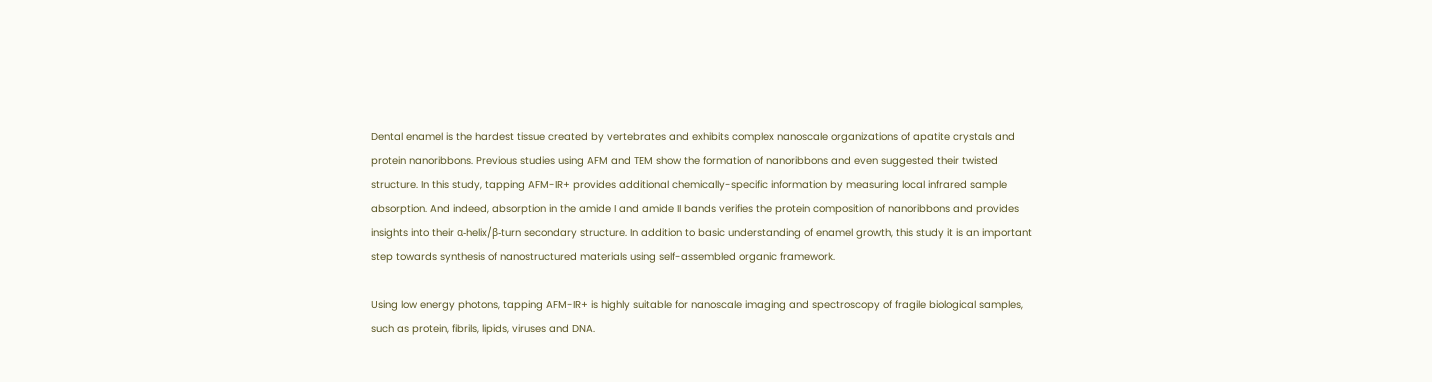Dental enamel is the hardest tissue created by vertebrates and exhibits complex nanoscale organizations of apatite crystals and protein nanoribbons. Previous studies using AFM and TEM show the formation of nanoribbons and even suggested their twisted structure. In this study, tapping AFM-IR+ provides additional chemically-specific information by measuring local infrared sample absorption. And indeed, absorption in the amide I and amide II bands verifies the protein composition of nanoribbons and provides insights into their α-helix/β-turn secondary structure. In addition to basic understanding of enamel growth, this study it is an important step towards synthesis of nanostructured materials using self-assembled organic framework.

Using low energy photons, tapping AFM-IR+ is highly suitable for nanoscale imaging and spectroscopy of fragile biological samples, such as protein, fibrils, lipids, viruses and DNA.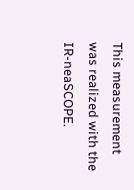This measurement was realized with the IR-neaSCOPE.